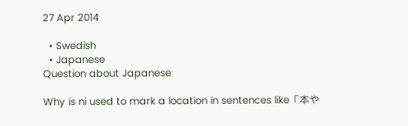27 Apr 2014

  • Swedish
  • Japanese
Question about Japanese

Why is ni used to mark a location in sentences like「本や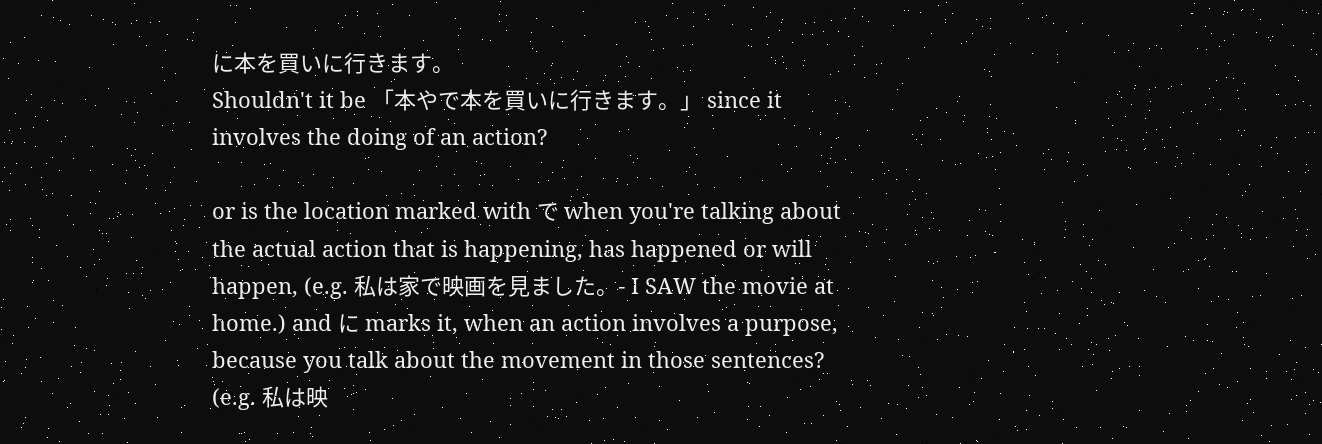に本を買いに行きます。
Shouldn't it be 「本やで本を買いに行きます。」 since it involves the doing of an action?

or is the location marked with で when you're talking about the actual action that is happening, has happened or will happen, (e.g. 私は家で映画を見ました。- I SAW the movie at home.) and に marks it, when an action involves a purpose, because you talk about the movement in those sentences? (e.g. 私は映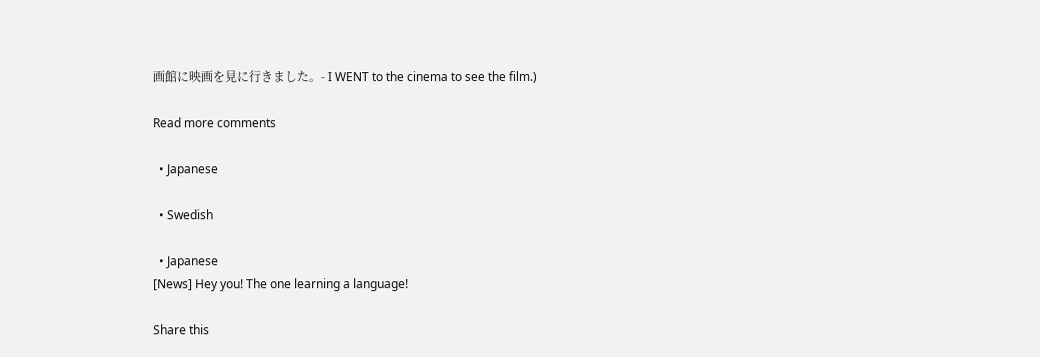画館に映画を見に行きました。- I WENT to the cinema to see the film.)

Read more comments

  • Japanese

  • Swedish

  • Japanese
[News] Hey you! The one learning a language!

Share this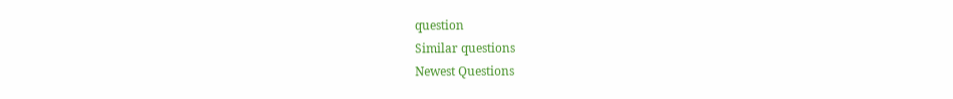question
Similar questions
Newest Questions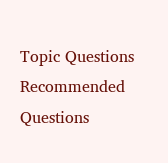Topic Questions
Recommended Questions